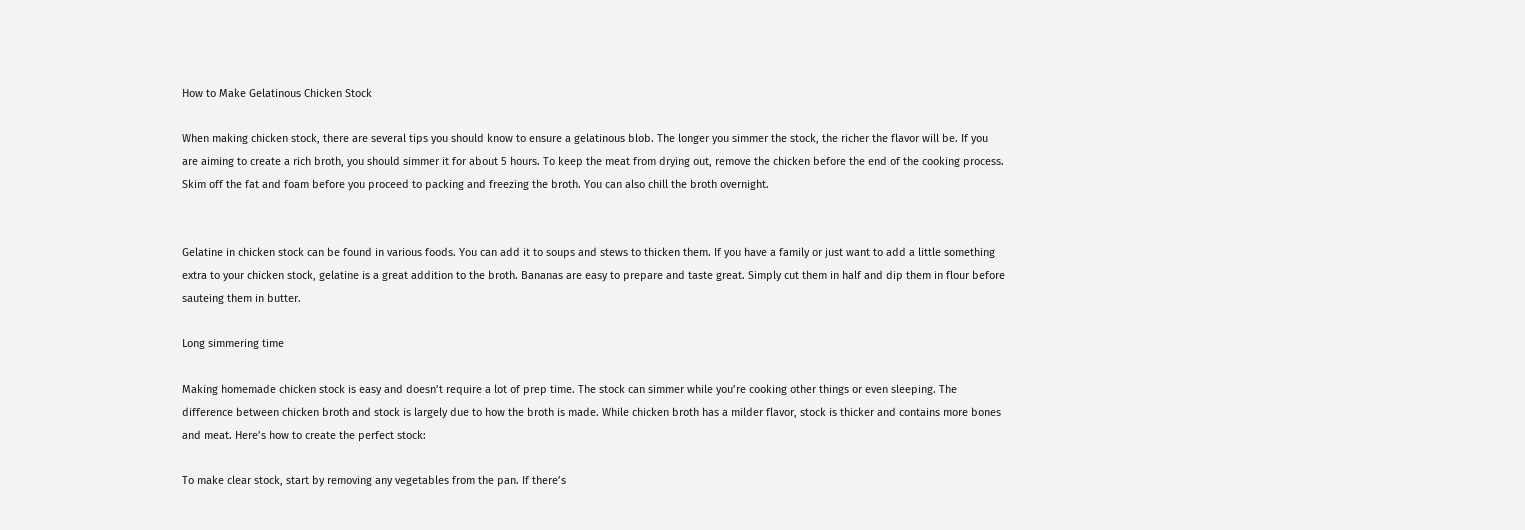How to Make Gelatinous Chicken Stock

When making chicken stock, there are several tips you should know to ensure a gelatinous blob. The longer you simmer the stock, the richer the flavor will be. If you are aiming to create a rich broth, you should simmer it for about 5 hours. To keep the meat from drying out, remove the chicken before the end of the cooking process. Skim off the fat and foam before you proceed to packing and freezing the broth. You can also chill the broth overnight.


Gelatine in chicken stock can be found in various foods. You can add it to soups and stews to thicken them. If you have a family or just want to add a little something extra to your chicken stock, gelatine is a great addition to the broth. Bananas are easy to prepare and taste great. Simply cut them in half and dip them in flour before sauteing them in butter.

Long simmering time

Making homemade chicken stock is easy and doesn’t require a lot of prep time. The stock can simmer while you’re cooking other things or even sleeping. The difference between chicken broth and stock is largely due to how the broth is made. While chicken broth has a milder flavor, stock is thicker and contains more bones and meat. Here’s how to create the perfect stock:

To make clear stock, start by removing any vegetables from the pan. If there’s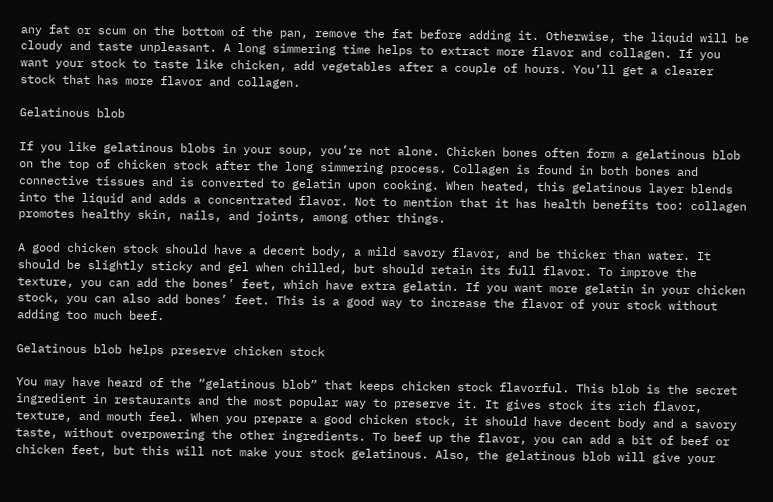any fat or scum on the bottom of the pan, remove the fat before adding it. Otherwise, the liquid will be cloudy and taste unpleasant. A long simmering time helps to extract more flavor and collagen. If you want your stock to taste like chicken, add vegetables after a couple of hours. You’ll get a clearer stock that has more flavor and collagen.

Gelatinous blob

If you like gelatinous blobs in your soup, you’re not alone. Chicken bones often form a gelatinous blob on the top of chicken stock after the long simmering process. Collagen is found in both bones and connective tissues and is converted to gelatin upon cooking. When heated, this gelatinous layer blends into the liquid and adds a concentrated flavor. Not to mention that it has health benefits too: collagen promotes healthy skin, nails, and joints, among other things.

A good chicken stock should have a decent body, a mild savory flavor, and be thicker than water. It should be slightly sticky and gel when chilled, but should retain its full flavor. To improve the texture, you can add the bones’ feet, which have extra gelatin. If you want more gelatin in your chicken stock, you can also add bones’ feet. This is a good way to increase the flavor of your stock without adding too much beef.

Gelatinous blob helps preserve chicken stock

You may have heard of the “gelatinous blob” that keeps chicken stock flavorful. This blob is the secret ingredient in restaurants and the most popular way to preserve it. It gives stock its rich flavor, texture, and mouth feel. When you prepare a good chicken stock, it should have decent body and a savory taste, without overpowering the other ingredients. To beef up the flavor, you can add a bit of beef or chicken feet, but this will not make your stock gelatinous. Also, the gelatinous blob will give your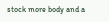stock more body and a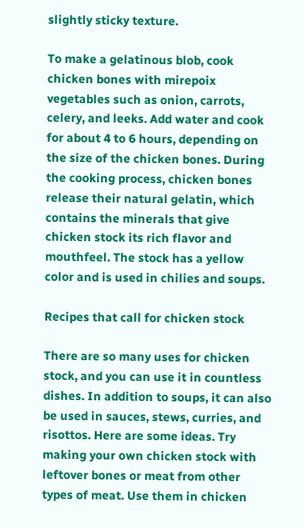slightly sticky texture.

To make a gelatinous blob, cook chicken bones with mirepoix vegetables such as onion, carrots, celery, and leeks. Add water and cook for about 4 to 6 hours, depending on the size of the chicken bones. During the cooking process, chicken bones release their natural gelatin, which contains the minerals that give chicken stock its rich flavor and mouthfeel. The stock has a yellow color and is used in chilies and soups.

Recipes that call for chicken stock

There are so many uses for chicken stock, and you can use it in countless dishes. In addition to soups, it can also be used in sauces, stews, curries, and risottos. Here are some ideas. Try making your own chicken stock with leftover bones or meat from other types of meat. Use them in chicken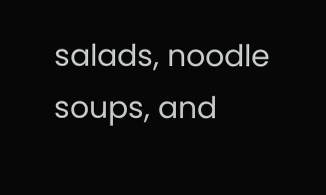salads, noodle soups, and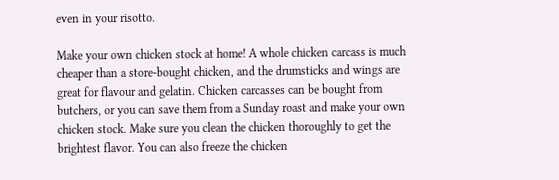even in your risotto.

Make your own chicken stock at home! A whole chicken carcass is much cheaper than a store-bought chicken, and the drumsticks and wings are great for flavour and gelatin. Chicken carcasses can be bought from butchers, or you can save them from a Sunday roast and make your own chicken stock. Make sure you clean the chicken thoroughly to get the brightest flavor. You can also freeze the chicken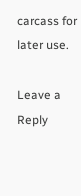carcass for later use.

Leave a Reply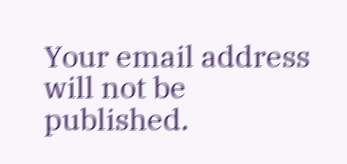Your email address will not be published.